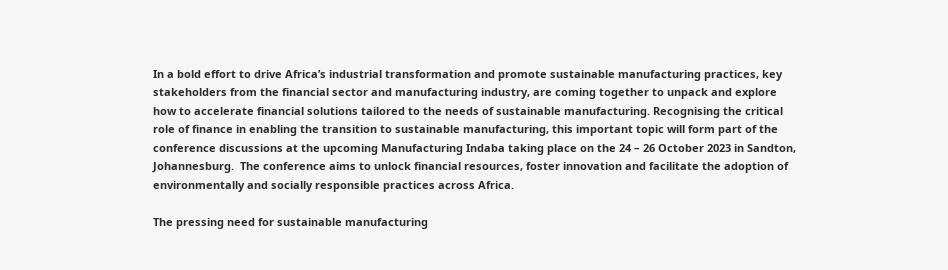In a bold effort to drive Africa’s industrial transformation and promote sustainable manufacturing practices, key stakeholders from the financial sector and manufacturing industry, are coming together to unpack and explore how to accelerate financial solutions tailored to the needs of sustainable manufacturing. Recognising the critical role of finance in enabling the transition to sustainable manufacturing, this important topic will form part of the conference discussions at the upcoming Manufacturing Indaba taking place on the 24 – 26 October 2023 in Sandton, Johannesburg.  The conference aims to unlock financial resources, foster innovation and facilitate the adoption of environmentally and socially responsible practices across Africa.

The pressing need for sustainable manufacturing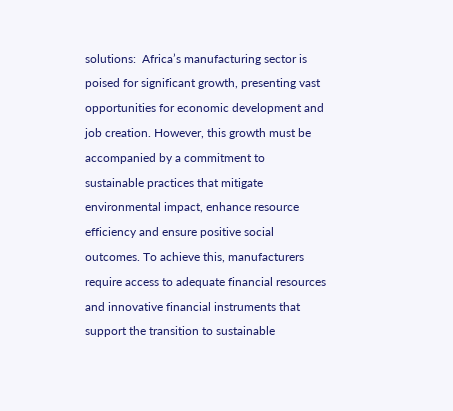solutions:  Africa’s manufacturing sector is poised for significant growth, presenting vast opportunities for economic development and job creation. However, this growth must be accompanied by a commitment to sustainable practices that mitigate environmental impact, enhance resource efficiency and ensure positive social outcomes. To achieve this, manufacturers require access to adequate financial resources and innovative financial instruments that support the transition to sustainable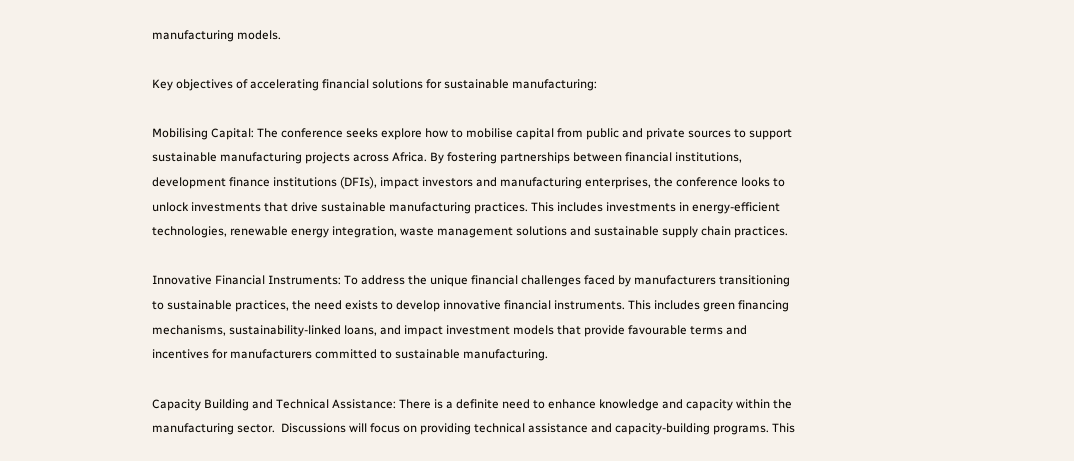manufacturing models.

Key objectives of accelerating financial solutions for sustainable manufacturing:

Mobilising Capital: The conference seeks explore how to mobilise capital from public and private sources to support sustainable manufacturing projects across Africa. By fostering partnerships between financial institutions, development finance institutions (DFIs), impact investors and manufacturing enterprises, the conference looks to unlock investments that drive sustainable manufacturing practices. This includes investments in energy-efficient technologies, renewable energy integration, waste management solutions and sustainable supply chain practices.

Innovative Financial Instruments: To address the unique financial challenges faced by manufacturers transitioning to sustainable practices, the need exists to develop innovative financial instruments. This includes green financing mechanisms, sustainability-linked loans, and impact investment models that provide favourable terms and incentives for manufacturers committed to sustainable manufacturing.

Capacity Building and Technical Assistance: There is a definite need to enhance knowledge and capacity within the manufacturing sector.  Discussions will focus on providing technical assistance and capacity-building programs. This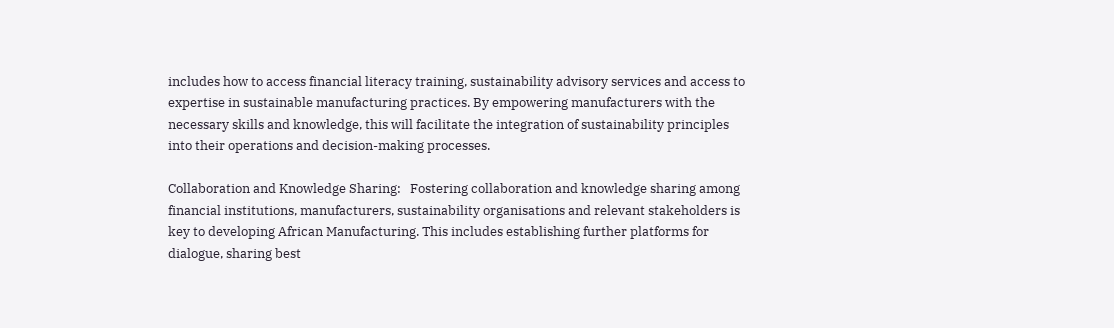includes how to access financial literacy training, sustainability advisory services and access to expertise in sustainable manufacturing practices. By empowering manufacturers with the necessary skills and knowledge, this will facilitate the integration of sustainability principles into their operations and decision-making processes.

Collaboration and Knowledge Sharing:   Fostering collaboration and knowledge sharing among financial institutions, manufacturers, sustainability organisations and relevant stakeholders is key to developing African Manufacturing. This includes establishing further platforms for dialogue, sharing best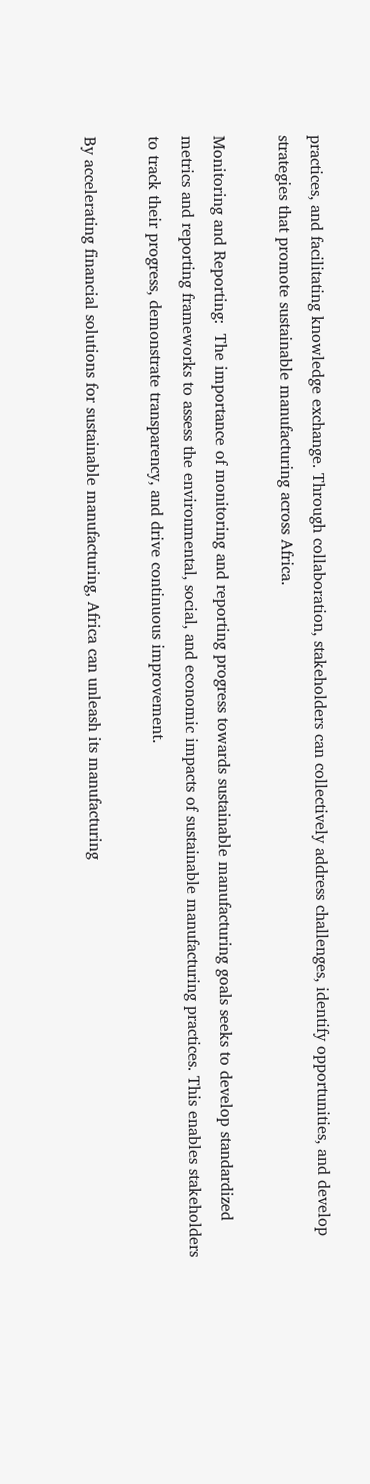practices, and facilitating knowledge exchange. Through collaboration, stakeholders can collectively address challenges, identify opportunities, and develop strategies that promote sustainable manufacturing across Africa.

Monitoring and Reporting:  The importance of monitoring and reporting progress towards sustainable manufacturing goals seeks to develop standardized metrics and reporting frameworks to assess the environmental, social, and economic impacts of sustainable manufacturing practices. This enables stakeholders to track their progress, demonstrate transparency, and drive continuous improvement.

By accelerating financial solutions for sustainable manufacturing, Africa can unleash its manufacturing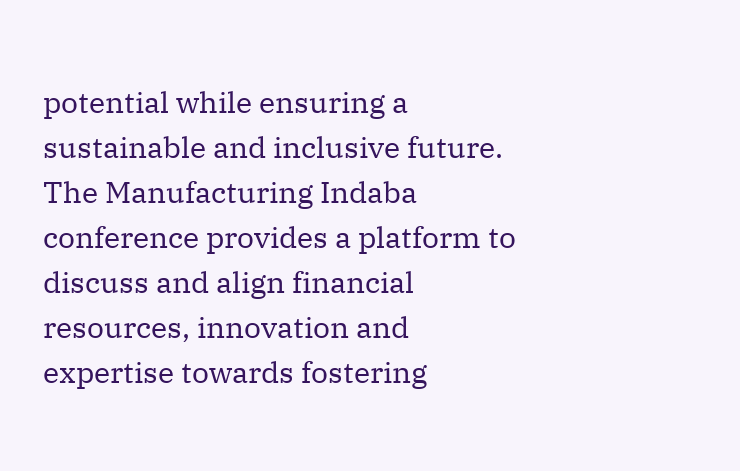potential while ensuring a sustainable and inclusive future. The Manufacturing Indaba conference provides a platform to discuss and align financial resources, innovation and expertise towards fostering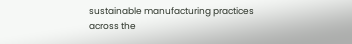sustainable manufacturing practices across the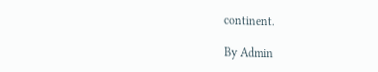continent.

By Admin